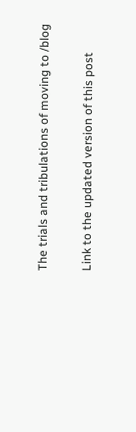The trials and tribulations of moving to /blog

Link to the updated version of this post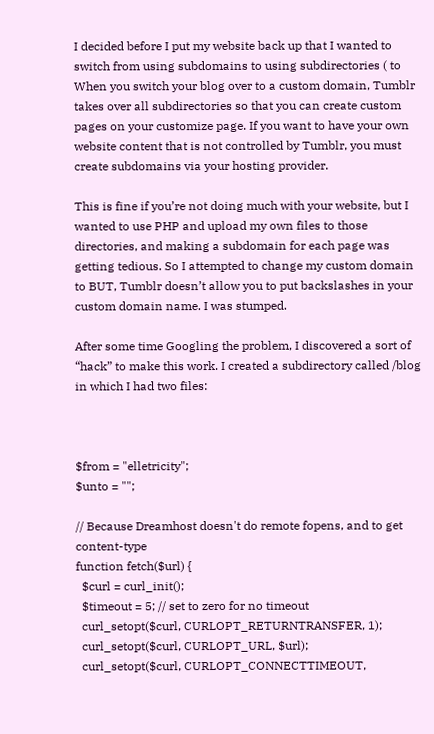I decided before I put my website back up that I wanted to switch from using subdomains to using subdirectories ( to When you switch your blog over to a custom domain, Tumblr takes over all subdirectories so that you can create custom pages on your customize page. If you want to have your own website content that is not controlled by Tumblr, you must create subdomains via your hosting provider.

This is fine if you’re not doing much with your website, but I wanted to use PHP and upload my own files to those directories, and making a subdomain for each page was getting tedious. So I attempted to change my custom domain to BUT, Tumblr doesn’t allow you to put backslashes in your custom domain name. I was stumped.

After some time Googling the problem, I discovered a sort of “hack” to make this work. I created a subdirectory called /blog in which I had two files:



$from = "elletricity";
$unto = "";

// Because Dreamhost doesn't do remote fopens, and to get content-type
function fetch($url) {
  $curl = curl_init();
  $timeout = 5; // set to zero for no timeout
  curl_setopt($curl, CURLOPT_RETURNTRANSFER, 1);
  curl_setopt($curl, CURLOPT_URL, $url);
  curl_setopt($curl, CURLOPT_CONNECTTIMEOUT,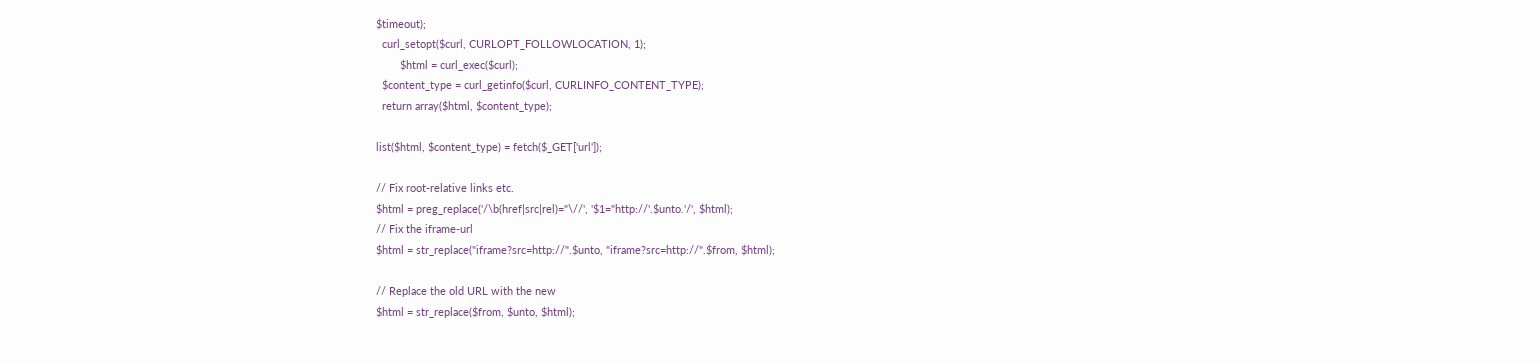$timeout);
  curl_setopt($curl, CURLOPT_FOLLOWLOCATION, 1);
        $html = curl_exec($curl);
  $content_type = curl_getinfo($curl, CURLINFO_CONTENT_TYPE);
  return array($html, $content_type);

list($html, $content_type) = fetch($_GET['url']);

// Fix root-relative links etc.
$html = preg_replace('/\b(href|src|rel)="\//', '$1="http://'.$unto.'/', $html);
// Fix the iframe-url
$html = str_replace("iframe?src=http://".$unto, "iframe?src=http://".$from, $html);

// Replace the old URL with the new
$html = str_replace($from, $unto, $html);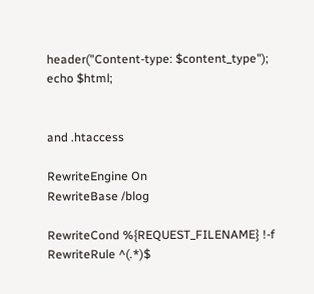header("Content-type: $content_type");
echo $html;


and .htaccess

RewriteEngine On
RewriteBase /blog

RewriteCond %{REQUEST_FILENAME} !-f
RewriteRule ^(.*)$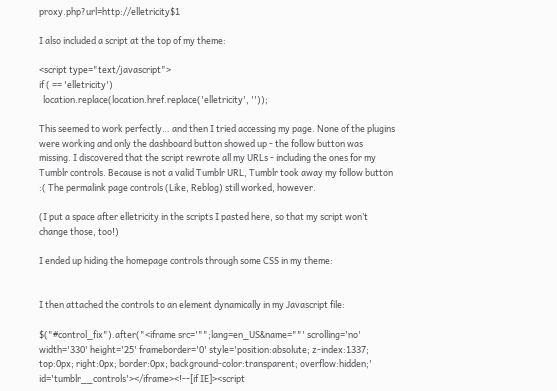proxy.php?url=http://elletricity$1

I also included a script at the top of my theme:

<script type="text/javascript">
if ( == 'elletricity')
  location.replace(location.href.replace('elletricity', ''));

This seemed to work perfectly… and then I tried accessing my page. None of the plugins were working and only the dashboard button showed up - the follow button was missing. I discovered that the script rewrote all my URLs - including the ones for my Tumblr controls. Because is not a valid Tumblr URL, Tumblr took away my follow button :( The permalink page controls (Like, Reblog) still worked, however.

(I put a space after elletricity in the scripts I pasted here, so that my script won’t change those, too!)

I ended up hiding the homepage controls through some CSS in my theme:


I then attached the controls to an element dynamically in my Javascript file:

$("#control_fix").after("<iframe src='"";lang=en_US&name=""' scrolling='no' width='330' height='25' frameborder='0' style='position:absolute; z-index:1337; top:0px; right:0px; border:0px; background-color:transparent; overflow:hidden;' id='tumblr__controls'></iframe><!--[if IE]><script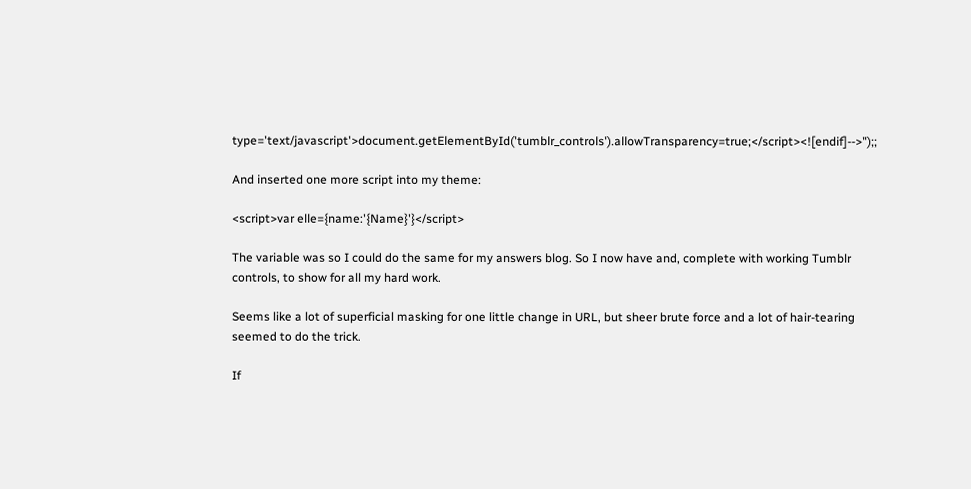type='text/javascript'>document.getElementById('tumblr_controls').allowTransparency=true;</script><![endif]-->");;

And inserted one more script into my theme:

<script>var elle={name:'{Name}'}</script>

The variable was so I could do the same for my answers blog. So I now have and, complete with working Tumblr controls, to show for all my hard work.

Seems like a lot of superficial masking for one little change in URL, but sheer brute force and a lot of hair-tearing seemed to do the trick.

If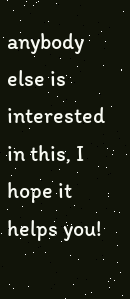anybody else is interested in this, I hope it helps you!